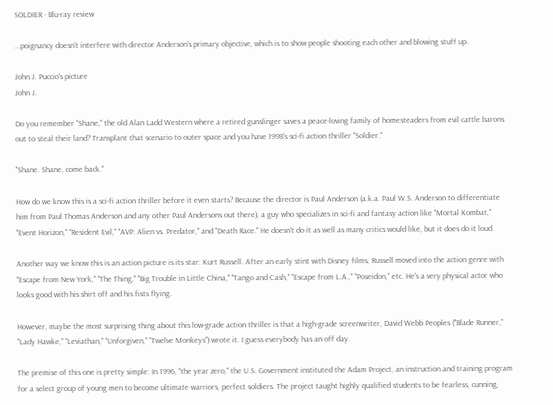SOLDIER - Blu-ray review

...poignancy doesn't interfere with director Anderson's primary objective, which is to show people shooting each other and blowing stuff up.

John J. Puccio's picture
John J.

Do you remember "Shane," the old Alan Ladd Western where a retired gunslinger saves a peace-loving family of homesteaders from evil cattle barons out to steal their land? Transplant that scenario to outer space and you have 1998's sci-fi action thriller "Soldier."

"Shane. Shane, come back."

How do we know this is a sci-fi action thriller before it even starts? Because the director is Paul Anderson (a.k.a. Paul W.S. Anderson to differentiate him from Paul Thomas Anderson and any other Paul Andersons out there), a guy who specializes in sci-fi and fantasy action like "Mortal Kombat," "Event Horizon," "Resident Evil," "AVP: Alien vs. Predator," and "Death Race." He doesn't do it as well as many critics would like, but it does do it loud.

Another way we know this is an action picture is its star: Kurt Russell. After an early stint with Disney films, Russell moved into the action genre with "Escape from New York," "The Thing," "Big Trouble in Little China," "Tango and Cash," "Escape from L.A.," "Poseidon," etc. He's a very physical actor who looks good with his shirt off and his fists flying.

However, maybe the most surprising thing about this low-grade action thriller is that a high-grade screenwriter, David Webb Peoples ("Blade Runner," "Lady Hawke," "Leviathan," "Unforgiven," "Twelve Monkeys") wrote it. I guess everybody has an off day.

The premise of this one is pretty simple: In 1996, "the year zero," the U.S. Government instituted the Adam Project, an instruction and training program for a select group of young men to become ultimate warriors, perfect soldiers. The project taught highly qualified students to be fearless, cunning,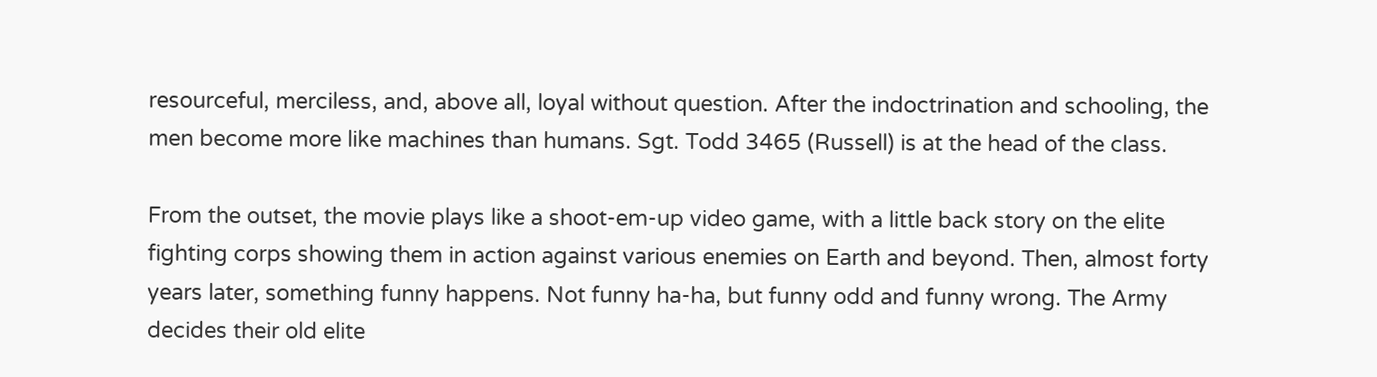resourceful, merciless, and, above all, loyal without question. After the indoctrination and schooling, the men become more like machines than humans. Sgt. Todd 3465 (Russell) is at the head of the class.

From the outset, the movie plays like a shoot-em-up video game, with a little back story on the elite fighting corps showing them in action against various enemies on Earth and beyond. Then, almost forty years later, something funny happens. Not funny ha-ha, but funny odd and funny wrong. The Army decides their old elite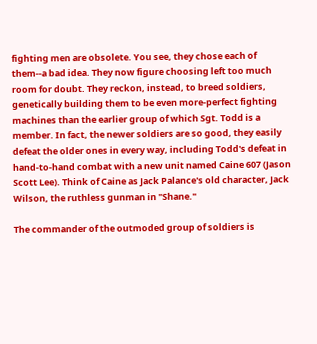fighting men are obsolete. You see, they chose each of them--a bad idea. They now figure choosing left too much room for doubt. They reckon, instead, to breed soldiers, genetically building them to be even more-perfect fighting machines than the earlier group of which Sgt. Todd is a member. In fact, the newer soldiers are so good, they easily defeat the older ones in every way, including Todd's defeat in hand-to-hand combat with a new unit named Caine 607 (Jason Scott Lee). Think of Caine as Jack Palance's old character, Jack Wilson, the ruthless gunman in "Shane."

The commander of the outmoded group of soldiers is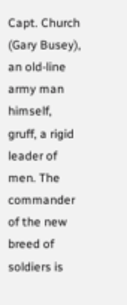Capt. Church (Gary Busey), an old-line army man himself, gruff, a rigid leader of men. The commander of the new breed of soldiers is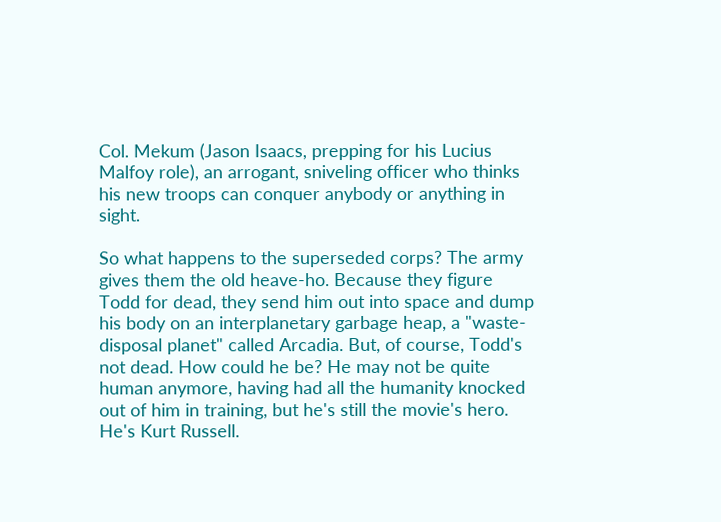Col. Mekum (Jason Isaacs, prepping for his Lucius Malfoy role), an arrogant, sniveling officer who thinks his new troops can conquer anybody or anything in sight.

So what happens to the superseded corps? The army gives them the old heave-ho. Because they figure Todd for dead, they send him out into space and dump his body on an interplanetary garbage heap, a "waste-disposal planet" called Arcadia. But, of course, Todd's not dead. How could he be? He may not be quite human anymore, having had all the humanity knocked out of him in training, but he's still the movie's hero. He's Kurt Russell.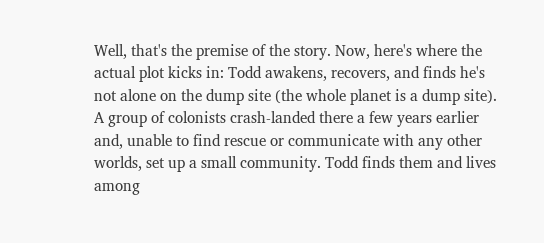Well, that's the premise of the story. Now, here's where the actual plot kicks in: Todd awakens, recovers, and finds he's not alone on the dump site (the whole planet is a dump site). A group of colonists crash-landed there a few years earlier and, unable to find rescue or communicate with any other worlds, set up a small community. Todd finds them and lives among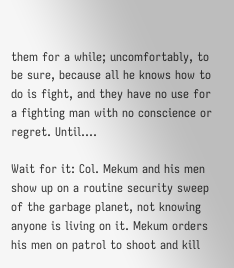them for a while; uncomfortably, to be sure, because all he knows how to do is fight, and they have no use for a fighting man with no conscience or regret. Until....

Wait for it: Col. Mekum and his men show up on a routine security sweep of the garbage planet, not knowing anyone is living on it. Mekum orders his men on patrol to shoot and kill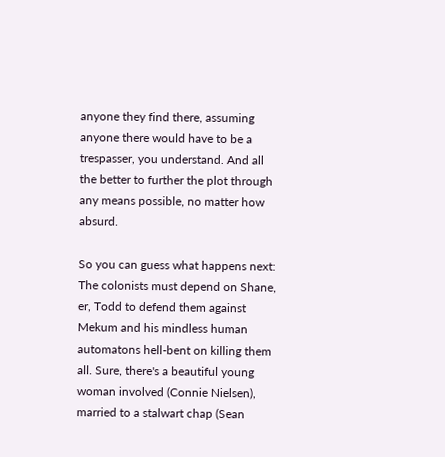anyone they find there, assuming anyone there would have to be a trespasser, you understand. And all the better to further the plot through any means possible, no matter how absurd.

So you can guess what happens next: The colonists must depend on Shane, er, Todd to defend them against Mekum and his mindless human automatons hell-bent on killing them all. Sure, there's a beautiful young woman involved (Connie Nielsen), married to a stalwart chap (Sean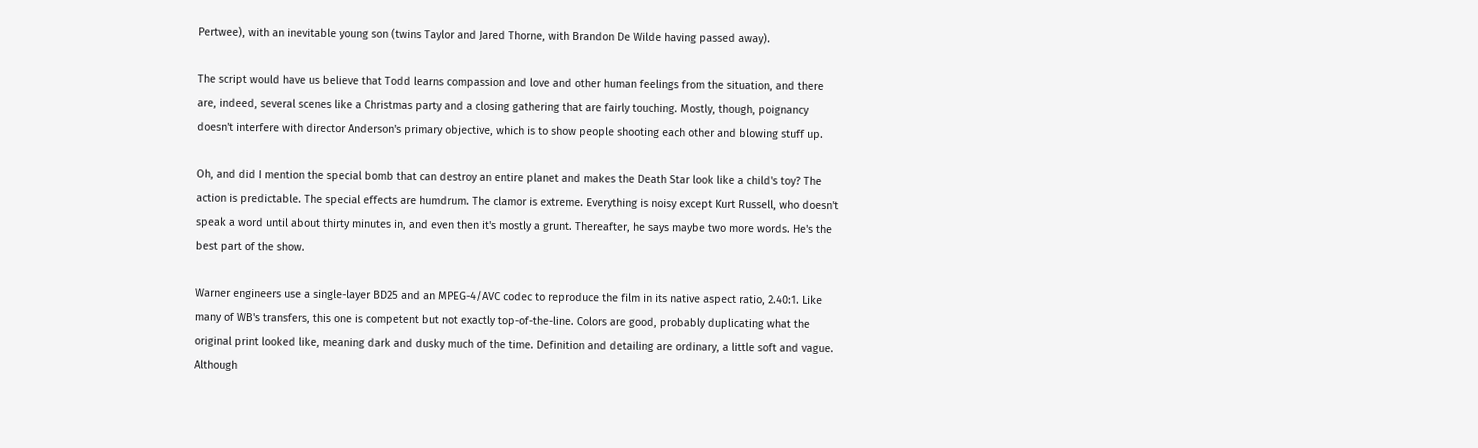Pertwee), with an inevitable young son (twins Taylor and Jared Thorne, with Brandon De Wilde having passed away).

The script would have us believe that Todd learns compassion and love and other human feelings from the situation, and there are, indeed, several scenes like a Christmas party and a closing gathering that are fairly touching. Mostly, though, poignancy doesn't interfere with director Anderson's primary objective, which is to show people shooting each other and blowing stuff up.

Oh, and did I mention the special bomb that can destroy an entire planet and makes the Death Star look like a child's toy? The action is predictable. The special effects are humdrum. The clamor is extreme. Everything is noisy except Kurt Russell, who doesn't speak a word until about thirty minutes in, and even then it's mostly a grunt. Thereafter, he says maybe two more words. He's the best part of the show.

Warner engineers use a single-layer BD25 and an MPEG-4/AVC codec to reproduce the film in its native aspect ratio, 2.40:1. Like many of WB's transfers, this one is competent but not exactly top-of-the-line. Colors are good, probably duplicating what the original print looked like, meaning dark and dusky much of the time. Definition and detailing are ordinary, a little soft and vague. Although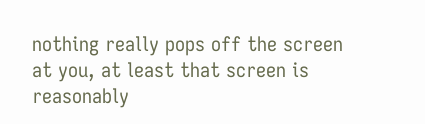nothing really pops off the screen at you, at least that screen is reasonably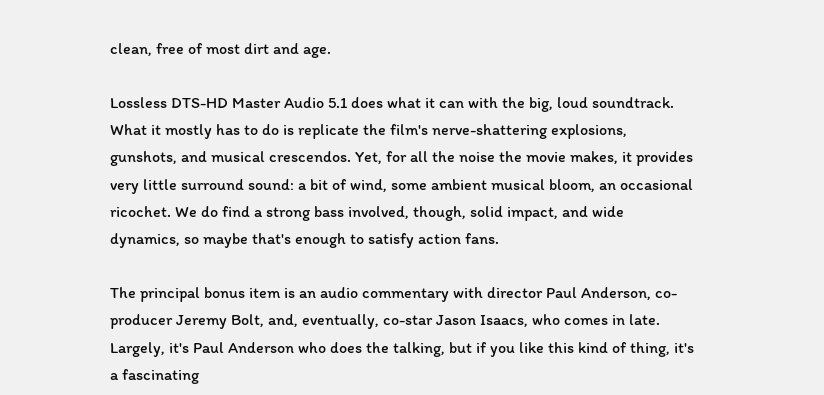clean, free of most dirt and age.

Lossless DTS-HD Master Audio 5.1 does what it can with the big, loud soundtrack. What it mostly has to do is replicate the film's nerve-shattering explosions, gunshots, and musical crescendos. Yet, for all the noise the movie makes, it provides very little surround sound: a bit of wind, some ambient musical bloom, an occasional ricochet. We do find a strong bass involved, though, solid impact, and wide dynamics, so maybe that's enough to satisfy action fans.

The principal bonus item is an audio commentary with director Paul Anderson, co-producer Jeremy Bolt, and, eventually, co-star Jason Isaacs, who comes in late. Largely, it's Paul Anderson who does the talking, but if you like this kind of thing, it's a fascinating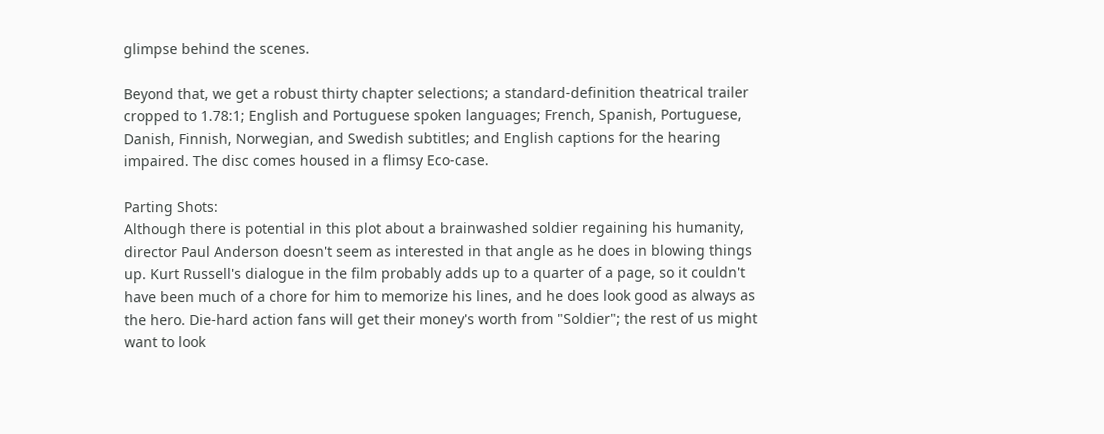glimpse behind the scenes.

Beyond that, we get a robust thirty chapter selections; a standard-definition theatrical trailer cropped to 1.78:1; English and Portuguese spoken languages; French, Spanish, Portuguese, Danish, Finnish, Norwegian, and Swedish subtitles; and English captions for the hearing impaired. The disc comes housed in a flimsy Eco-case.

Parting Shots:
Although there is potential in this plot about a brainwashed soldier regaining his humanity, director Paul Anderson doesn't seem as interested in that angle as he does in blowing things up. Kurt Russell's dialogue in the film probably adds up to a quarter of a page, so it couldn't have been much of a chore for him to memorize his lines, and he does look good as always as the hero. Die-hard action fans will get their money's worth from "Soldier"; the rest of us might want to look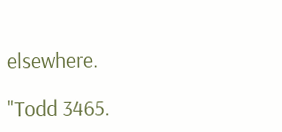elsewhere.

"Todd 3465.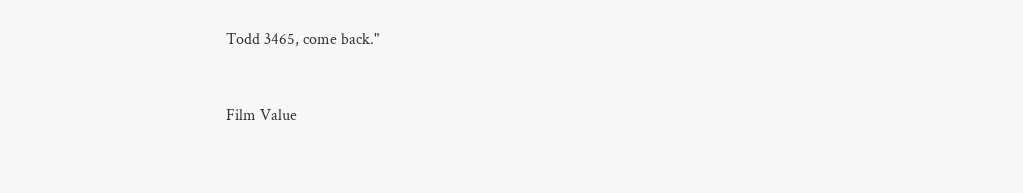Todd 3465, come back."


Film Value